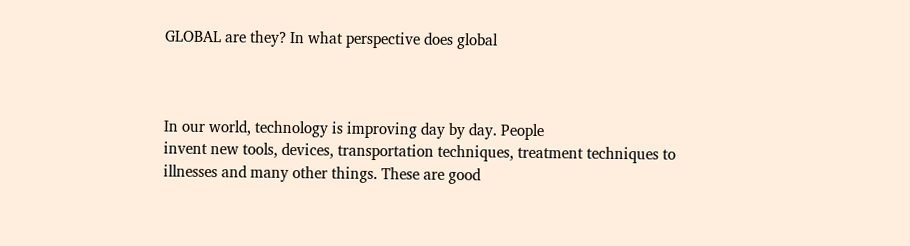GLOBAL are they? In what perspective does global



In our world, technology is improving day by day. People
invent new tools, devices, transportation techniques, treatment techniques to
illnesses and many other things. These are good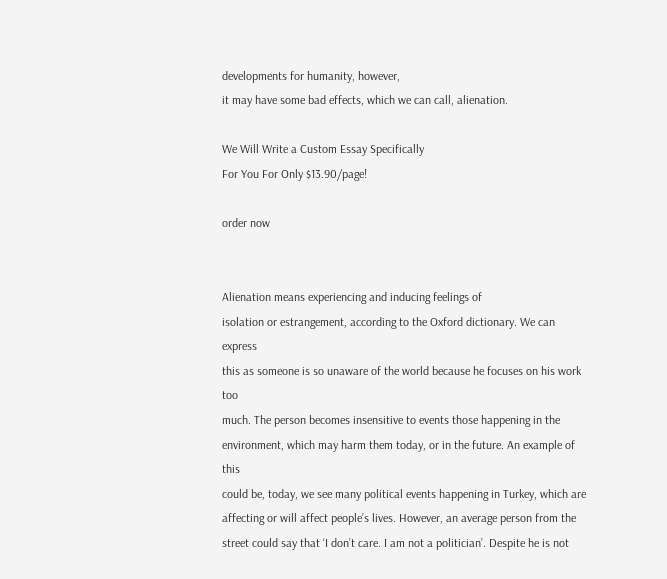developments for humanity, however,
it may have some bad effects, which we can call, alienation.

We Will Write a Custom Essay Specifically
For You For Only $13.90/page!

order now


Alienation means experiencing and inducing feelings of
isolation or estrangement, according to the Oxford dictionary. We can express
this as someone is so unaware of the world because he focuses on his work too
much. The person becomes insensitive to events those happening in the
environment, which may harm them today, or in the future. An example of this
could be, today, we see many political events happening in Turkey, which are
affecting or will affect people’s lives. However, an average person from the
street could say that ‘I don’t care. I am not a politician’. Despite he is not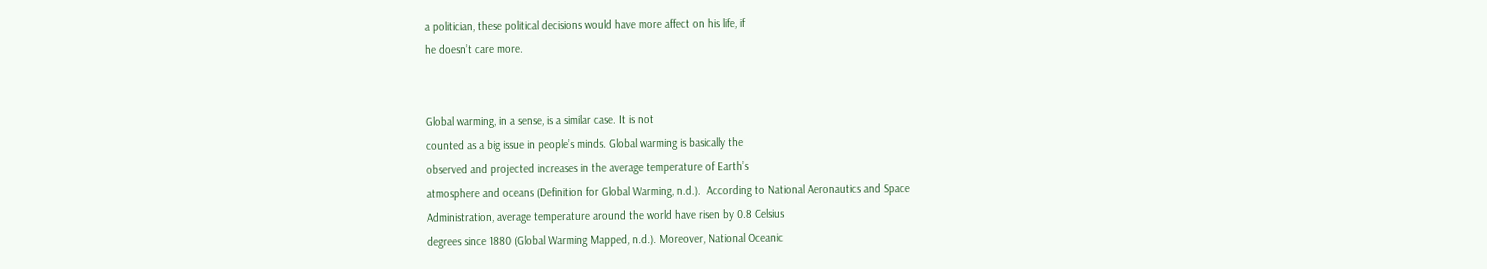a politician, these political decisions would have more affect on his life, if
he doesn’t care more.


Global warming, in a sense, is a similar case. It is not
counted as a big issue in people’s minds. Global warming is basically the
observed and projected increases in the average temperature of Earth’s
atmosphere and oceans (Definition for Global Warming, n.d.).  According to National Aeronautics and Space
Administration, average temperature around the world have risen by 0.8 Celsius
degrees since 1880 (Global Warming Mapped, n.d.). Moreover, National Oceanic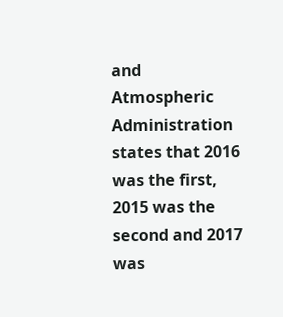and Atmospheric Administration states that 2016 was the first, 2015 was the
second and 2017 was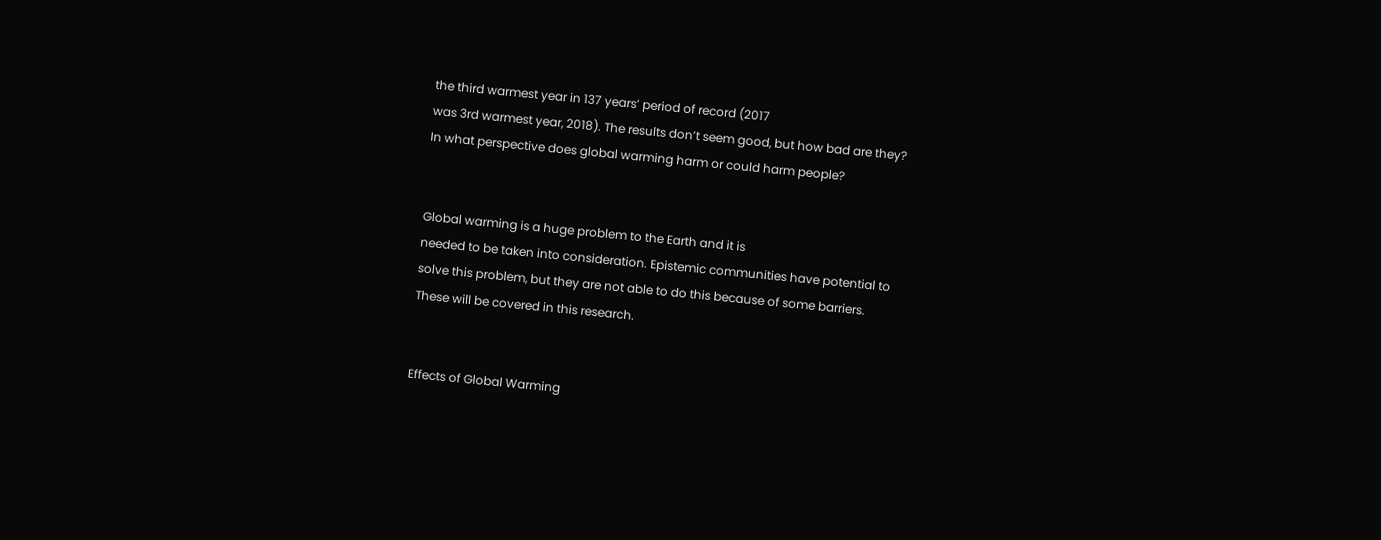the third warmest year in 137 years’ period of record (2017
was 3rd warmest year, 2018). The results don’t seem good, but how bad are they?
In what perspective does global warming harm or could harm people?


Global warming is a huge problem to the Earth and it is
needed to be taken into consideration. Epistemic communities have potential to
solve this problem, but they are not able to do this because of some barriers.
These will be covered in this research.


Effects of Global Warming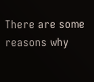There are some reasons why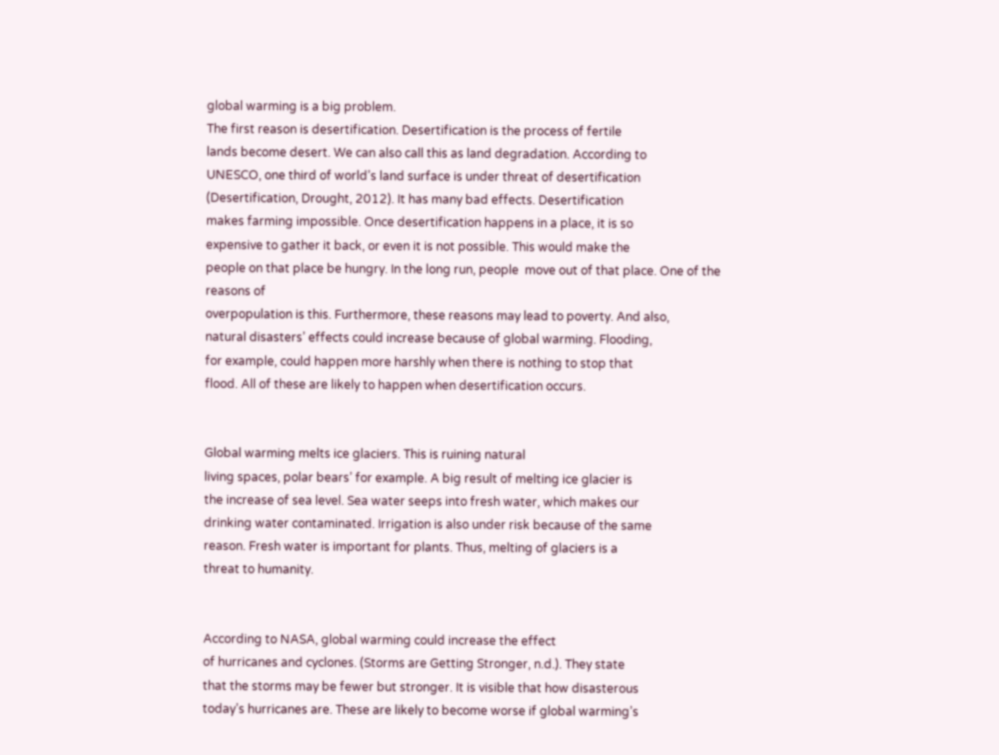global warming is a big problem.
The first reason is desertification. Desertification is the process of fertile
lands become desert. We can also call this as land degradation. According to
UNESCO, one third of world’s land surface is under threat of desertification
(Desertification, Drought, 2012). It has many bad effects. Desertification
makes farming impossible. Once desertification happens in a place, it is so
expensive to gather it back, or even it is not possible. This would make the
people on that place be hungry. In the long run, people  move out of that place. One of the reasons of
overpopulation is this. Furthermore, these reasons may lead to poverty. And also,
natural disasters’ effects could increase because of global warming. Flooding,
for example, could happen more harshly when there is nothing to stop that
flood. All of these are likely to happen when desertification occurs.


Global warming melts ice glaciers. This is ruining natural
living spaces, polar bears’ for example. A big result of melting ice glacier is
the increase of sea level. Sea water seeps into fresh water, which makes our
drinking water contaminated. Irrigation is also under risk because of the same
reason. Fresh water is important for plants. Thus, melting of glaciers is a
threat to humanity.


According to NASA, global warming could increase the effect
of hurricanes and cyclones. (Storms are Getting Stronger, n.d.). They state
that the storms may be fewer but stronger. It is visible that how disasterous
today’s hurricanes are. These are likely to become worse if global warming’s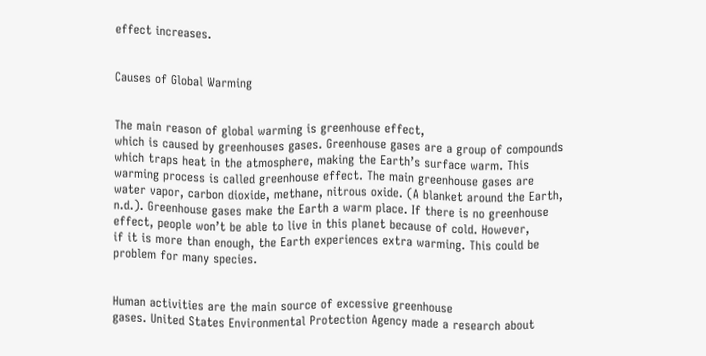effect increases.


Causes of Global Warming


The main reason of global warming is greenhouse effect,
which is caused by greenhouses gases. Greenhouse gases are a group of compounds
which traps heat in the atmosphere, making the Earth’s surface warm. This
warming process is called greenhouse effect. The main greenhouse gases are
water vapor, carbon dioxide, methane, nitrous oxide. (A blanket around the Earth,
n.d.). Greenhouse gases make the Earth a warm place. If there is no greenhouse
effect, people won’t be able to live in this planet because of cold. However,
if it is more than enough, the Earth experiences extra warming. This could be
problem for many species.


Human activities are the main source of excessive greenhouse
gases. United States Environmental Protection Agency made a research about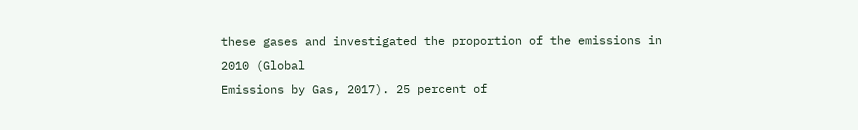these gases and investigated the proportion of the emissions in 2010 (Global
Emissions by Gas, 2017). 25 percent of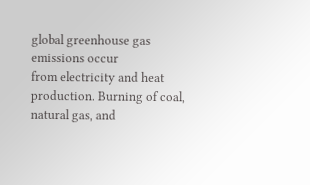global greenhouse gas emissions occur
from electricity and heat production. Burning of coal, natural gas, and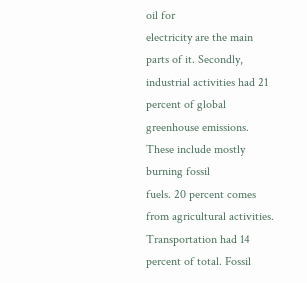oil for
electricity are the main parts of it. Secondly, industrial activities had 21
percent of global greenhouse emissions. These include mostly burning fossil
fuels. 20 percent comes from agricultural activities. Transportation had 14
percent of total. Fossil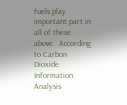fuels play important part in all of these above.  According to Carbon Dioxide Information
Analysis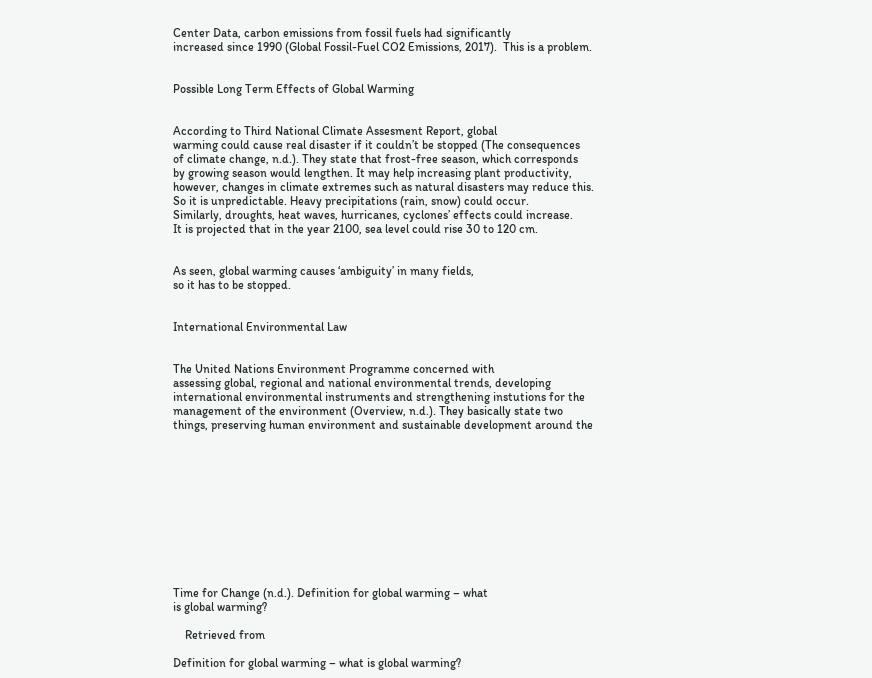Center Data, carbon emissions from fossil fuels had significantly
increased since 1990 (Global Fossil-Fuel CO2 Emissions, 2017).  This is a problem.


Possible Long Term Effects of Global Warming


According to Third National Climate Assesment Report, global
warming could cause real disaster if it couldn’t be stopped (The consequences
of climate change, n.d.). They state that frost-free season, which corresponds
by growing season would lengthen. It may help increasing plant productivity,
however, changes in climate extremes such as natural disasters may reduce this.
So it is unpredictable. Heavy precipitations (rain, snow) could occur.
Similarly, droughts, heat waves, hurricanes, cyclones’ effects could increase.
It is projected that in the year 2100, sea level could rise 30 to 120 cm.


As seen, global warming causes ‘ambiguity’ in many fields,
so it has to be stopped.


International Environmental Law


The United Nations Environment Programme concerned with
assessing global, regional and national environmental trends, developing
international environmental instruments and strengthening instutions for the
management of the environment (Overview, n.d.). They basically state two
things, preserving human environment and sustainable development around the











Time for Change (n.d.). Definition for global warming – what
is global warming?

    Retrieved from

Definition for global warming – what is global warming?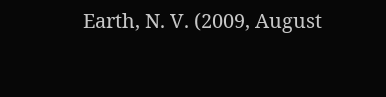Earth, N. V. (2009, August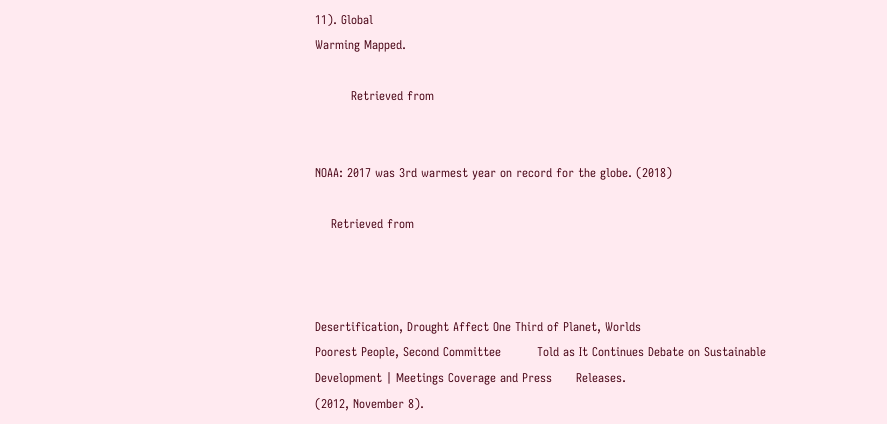11). Global
Warming Mapped.

         Retrieved from


NOAA: 2017 was 3rd warmest year on record for the globe. (2018)

    Retrieved from



Desertification, Drought Affect One Third of Planet, Worlds
Poorest People, Second Committee         Told as It Continues Debate on Sustainable
Development | Meetings Coverage and Press      Releases.
(2012, November 8).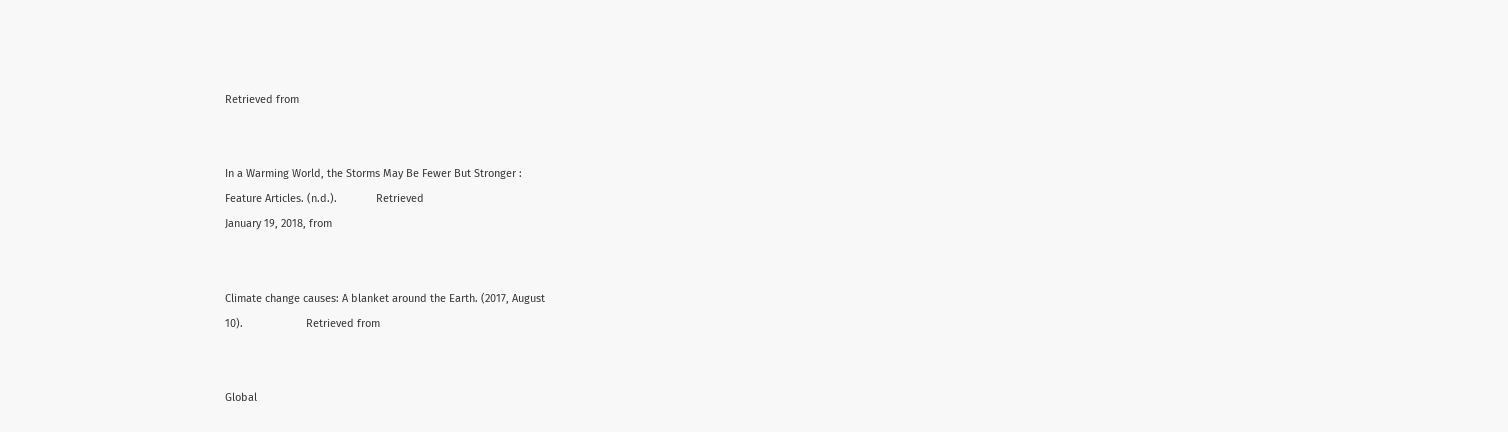Retrieved from


In a Warming World, the Storms May Be Fewer But Stronger :
Feature Articles. (n.d.).             Retrieved
January 19, 2018, from


Climate change causes: A blanket around the Earth. (2017, August
10).                     Retrieved from


Global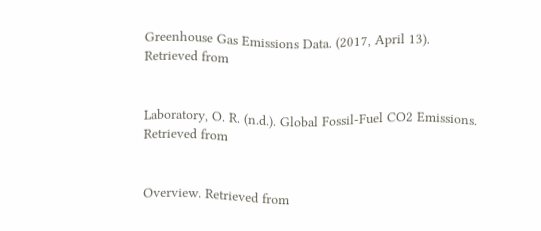Greenhouse Gas Emissions Data. (2017, April 13).                                   Retrieved from


Laboratory, O. R. (n.d.). Global Fossil-Fuel CO2 Emissions.                               Retrieved from


Overview. Retrieved from